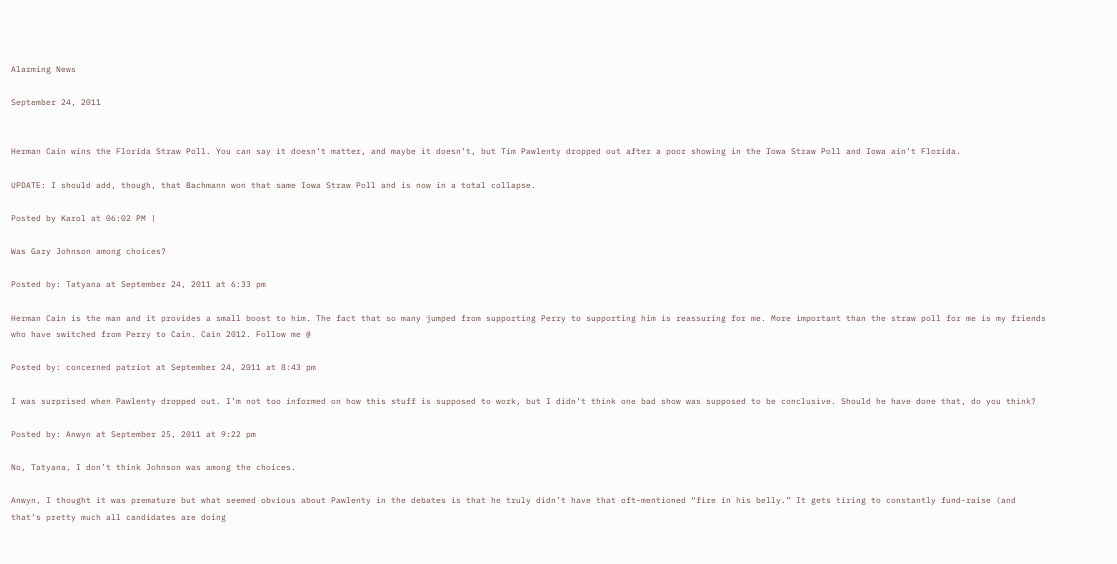Alarming News

September 24, 2011


Herman Cain wins the Florida Straw Poll. You can say it doesn’t matter, and maybe it doesn’t, but Tim Pawlenty dropped out after a poor showing in the Iowa Straw Poll and Iowa ain’t Florida.

UPDATE: I should add, though, that Bachmann won that same Iowa Straw Poll and is now in a total collapse.

Posted by Karol at 06:02 PM |

Was Gary Johnson among choices?

Posted by: Tatyana at September 24, 2011 at 6:33 pm

Herman Cain is the man and it provides a small boost to him. The fact that so many jumped from supporting Perry to supporting him is reassuring for me. More important than the straw poll for me is my friends who have switched from Perry to Cain. Cain 2012. Follow me @

Posted by: concerned patriot at September 24, 2011 at 8:43 pm

I was surprised when Pawlenty dropped out. I’m not too informed on how this stuff is supposed to work, but I didn’t think one bad show was supposed to be conclusive. Should he have done that, do you think?

Posted by: Anwyn at September 25, 2011 at 9:22 pm

No, Tatyana, I don’t think Johnson was among the choices.

Anwyn, I thought it was premature but what seemed obvious about Pawlenty in the debates is that he truly didn’t have that oft-mentioned “fire in his belly.” It gets tiring to constantly fund-raise (and that’s pretty much all candidates are doing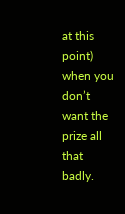at this point) when you don’t want the prize all that badly.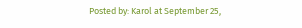Posted by: Karol at September 25,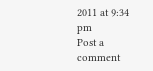2011 at 9:34 pm
Post a comment